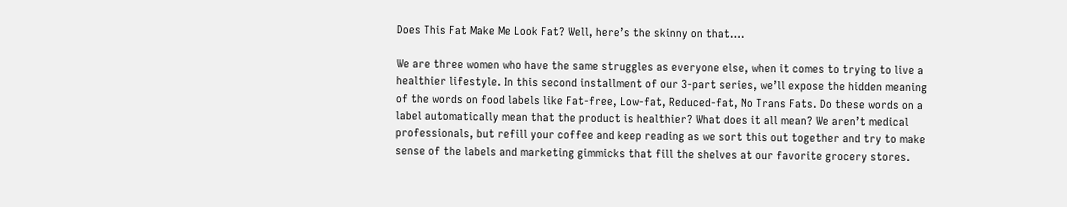Does This Fat Make Me Look Fat? Well, here’s the skinny on that….

We are three women who have the same struggles as everyone else, when it comes to trying to live a healthier lifestyle. In this second installment of our 3-part series, we’ll expose the hidden meaning of the words on food labels like Fat-free, Low-fat, Reduced-fat, No Trans Fats. Do these words on a label automatically mean that the product is healthier? What does it all mean? We aren’t medical professionals, but refill your coffee and keep reading as we sort this out together and try to make sense of the labels and marketing gimmicks that fill the shelves at our favorite grocery stores.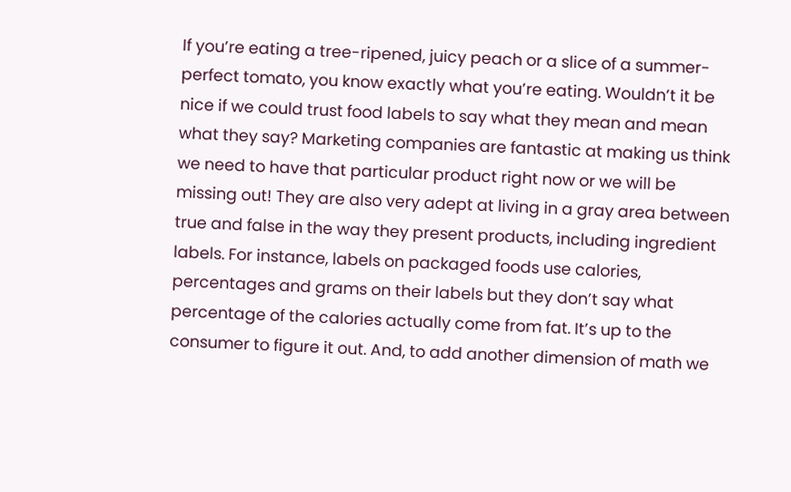If you’re eating a tree-ripened, juicy peach or a slice of a summer-perfect tomato, you know exactly what you’re eating. Wouldn’t it be nice if we could trust food labels to say what they mean and mean what they say? Marketing companies are fantastic at making us think we need to have that particular product right now or we will be missing out! They are also very adept at living in a gray area between true and false in the way they present products, including ingredient labels. For instance, labels on packaged foods use calories, percentages and grams on their labels but they don’t say what percentage of the calories actually come from fat. It’s up to the consumer to figure it out. And, to add another dimension of math we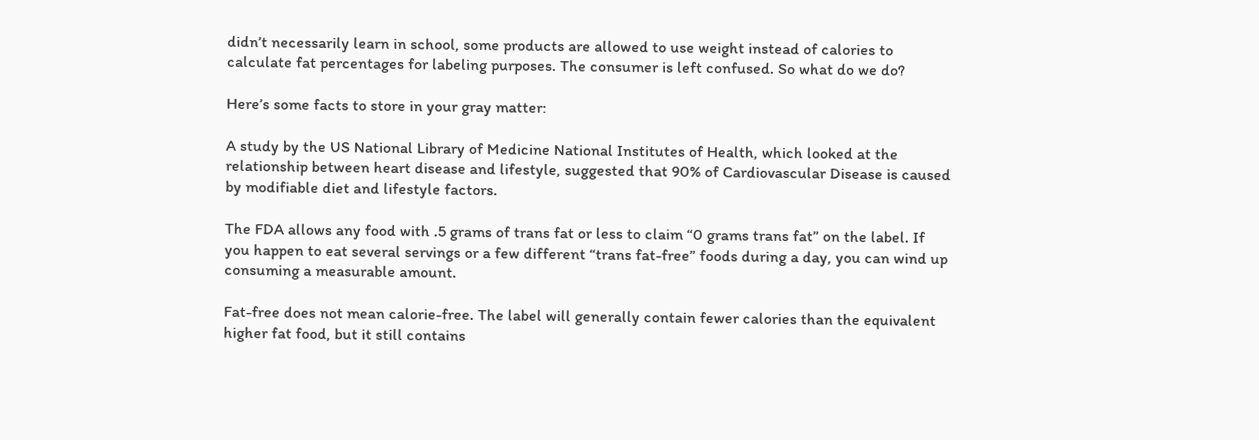didn’t necessarily learn in school, some products are allowed to use weight instead of calories to calculate fat percentages for labeling purposes. The consumer is left confused. So what do we do?

Here’s some facts to store in your gray matter:

A study by the US National Library of Medicine National Institutes of Health, which looked at the relationship between heart disease and lifestyle, suggested that 90% of Cardiovascular Disease is caused by modifiable diet and lifestyle factors.

The FDA allows any food with .5 grams of trans fat or less to claim “0 grams trans fat” on the label. If you happen to eat several servings or a few different “trans fat-free” foods during a day, you can wind up consuming a measurable amount.

Fat-free does not mean calorie-free. The label will generally contain fewer calories than the equivalent higher fat food, but it still contains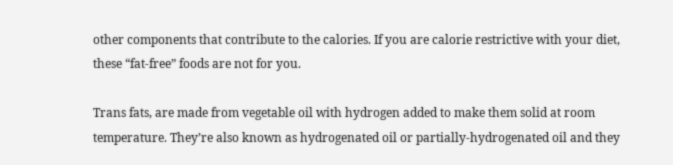other components that contribute to the calories. If you are calorie restrictive with your diet, these “fat-free” foods are not for you.

Trans fats, are made from vegetable oil with hydrogen added to make them solid at room temperature. They’re also known as hydrogenated oil or partially-hydrogenated oil and they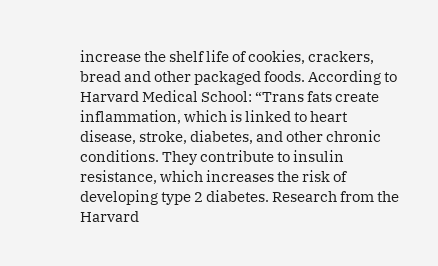increase the shelf life of cookies, crackers, bread and other packaged foods. According to Harvard Medical School: “Trans fats create inflammation, which is linked to heart disease, stroke, diabetes, and other chronic conditions. They contribute to insulin resistance, which increases the risk of developing type 2 diabetes. Research from the Harvard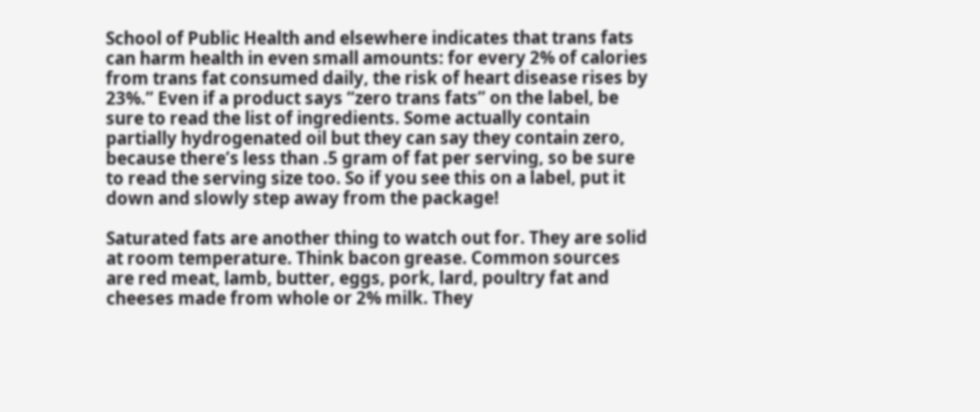School of Public Health and elsewhere indicates that trans fats can harm health in even small amounts: for every 2% of calories from trans fat consumed daily, the risk of heart disease rises by 23%.” Even if a product says “zero trans fats” on the label, be sure to read the list of ingredients. Some actually contain partially hydrogenated oil but they can say they contain zero, because there’s less than .5 gram of fat per serving, so be sure to read the serving size too. So if you see this on a label, put it down and slowly step away from the package!

Saturated fats are another thing to watch out for. They are solid at room temperature. Think bacon grease. Common sources are red meat, lamb, butter, eggs, pork, lard, poultry fat and cheeses made from whole or 2% milk. They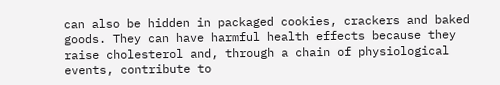can also be hidden in packaged cookies, crackers and baked goods. They can have harmful health effects because they raise cholesterol and, through a chain of physiological events, contribute to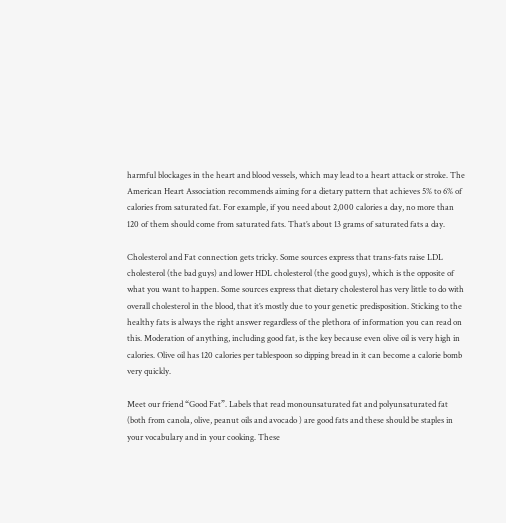harmful blockages in the heart and blood vessels, which may lead to a heart attack or stroke. The American Heart Association recommends aiming for a dietary pattern that achieves 5% to 6% of calories from saturated fat. For example, if you need about 2,000 calories a day, no more than 120 of them should come from saturated fats. That’s about 13 grams of saturated fats a day.

Cholesterol and Fat connection gets tricky. Some sources express that trans-fats raise LDL cholesterol (the bad guys) and lower HDL cholesterol (the good guys), which is the opposite of what you want to happen. Some sources express that dietary cholesterol has very little to do with overall cholesterol in the blood, that it’s mostly due to your genetic predisposition. Sticking to the healthy fats is always the right answer regardless of the plethora of information you can read on this. Moderation of anything, including good fat, is the key because even olive oil is very high in calories. Olive oil has 120 calories per tablespoon so dipping bread in it can become a calorie bomb very quickly.

Meet our friend “Good Fat”. Labels that read monounsaturated fat and polyunsaturated fat (both from canola, olive, peanut oils and avocado ) are good fats and these should be staples in your vocabulary and in your cooking. These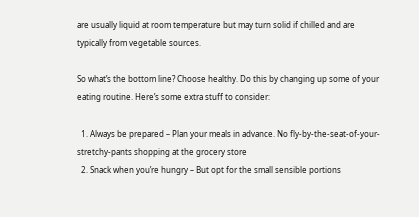are usually liquid at room temperature but may turn solid if chilled and are typically from vegetable sources.

So what’s the bottom line? Choose healthy. Do this by changing up some of your eating routine. Here’s some extra stuff to consider:

  1. Always be prepared – Plan your meals in advance. No fly-by-the-seat-of-your-stretchy-pants shopping at the grocery store
  2. Snack when you’re hungry – But opt for the small sensible portions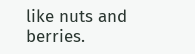like nuts and berries.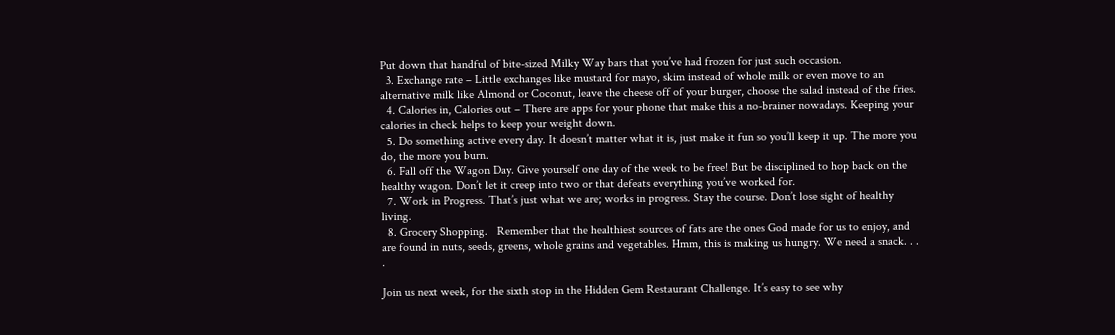Put down that handful of bite-sized Milky Way bars that you’ve had frozen for just such occasion.
  3. Exchange rate – Little exchanges like mustard for mayo, skim instead of whole milk or even move to an alternative milk like Almond or Coconut, leave the cheese off of your burger, choose the salad instead of the fries.
  4. Calories in, Calories out – There are apps for your phone that make this a no-brainer nowadays. Keeping your calories in check helps to keep your weight down.
  5. Do something active every day. It doesn’t matter what it is, just make it fun so you’ll keep it up. The more you do, the more you burn.
  6. Fall off the Wagon Day. Give yourself one day of the week to be free! But be disciplined to hop back on the healthy wagon. Don’t let it creep into two or that defeats everything you’ve worked for.
  7. Work in Progress. That’s just what we are; works in progress. Stay the course. Don’t lose sight of healthy living.
  8. Grocery Shopping.   Remember that the healthiest sources of fats are the ones God made for us to enjoy, and are found in nuts, seeds, greens, whole grains and vegetables. Hmm, this is making us hungry. We need a snack. . . .

Join us next week, for the sixth stop in the Hidden Gem Restaurant Challenge. It’s easy to see why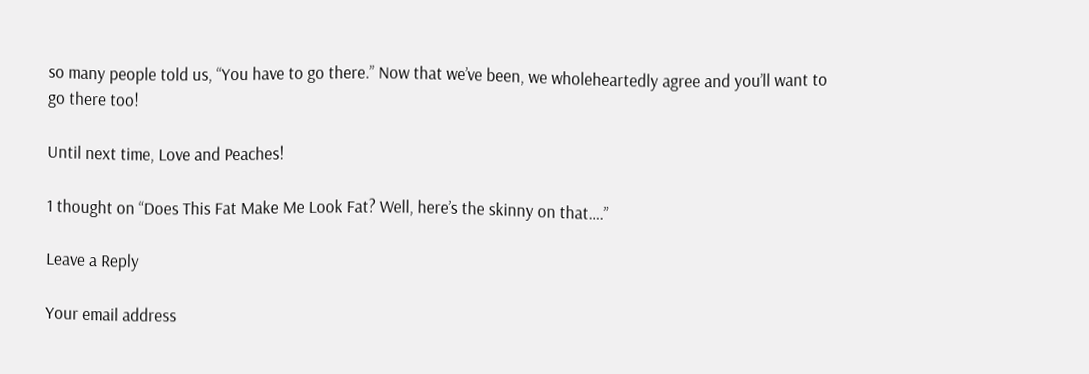so many people told us, “You have to go there.” Now that we’ve been, we wholeheartedly agree and you’ll want to go there too!

Until next time, Love and Peaches!

1 thought on “Does This Fat Make Me Look Fat? Well, here’s the skinny on that….”

Leave a Reply

Your email address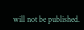will not be published.